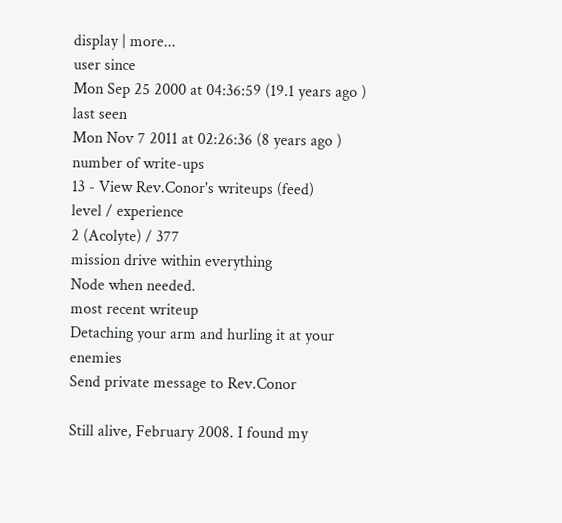display | more...
user since
Mon Sep 25 2000 at 04:36:59 (19.1 years ago )
last seen
Mon Nov 7 2011 at 02:26:36 (8 years ago )
number of write-ups
13 - View Rev.Conor's writeups (feed)
level / experience
2 (Acolyte) / 377
mission drive within everything
Node when needed.
most recent writeup
Detaching your arm and hurling it at your enemies
Send private message to Rev.Conor

Still alive, February 2008. I found my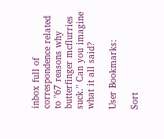inbox full of correspondence related to "67 reasons why butterfinger mcflurries suck." Can you imagine what it all said?

User Bookmarks:

Sort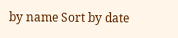by name Sort by date